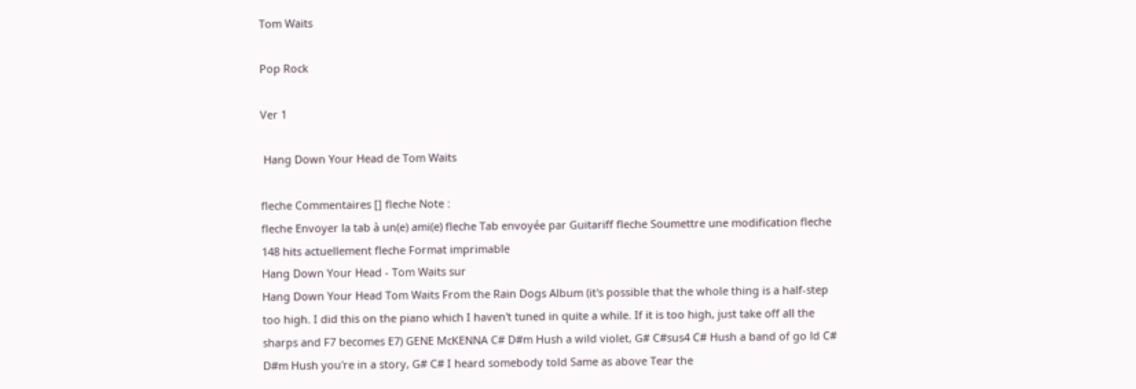Tom Waits

Pop Rock

Ver 1

 Hang Down Your Head de Tom Waits

fleche Commentaires [] fleche Note :
fleche Envoyer la tab à un(e) ami(e) fleche Tab envoyée par Guitariff fleche Soumettre une modification fleche 148 hits actuellement fleche Format imprimable
Hang Down Your Head - Tom Waits sur
Hang Down Your Head Tom Waits From the Rain Dogs Album (it's possible that the whole thing is a half-step too high. I did this on the piano which I haven't tuned in quite a while. If it is too high, just take off all the sharps and F7 becomes E7) GENE McKENNA C# D#m Hush a wild violet, G# C#sus4 C# Hush a band of go ld C# D#m Hush you're in a story, G# C# I heard somebody told Same as above Tear the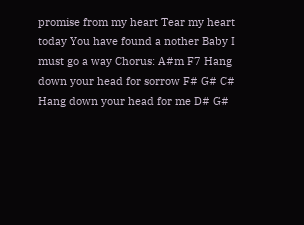promise from my heart Tear my heart today You have found a nother Baby I must go a way Chorus: A#m F7 Hang down your head for sorrow F# G# C# Hang down your head for me D# G#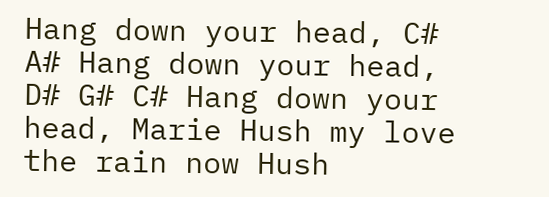Hang down your head, C# A# Hang down your head, D# G# C# Hang down your head, Marie Hush my love the rain now Hush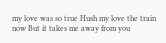my love was so true Hush my love the train now But it takes me away from you